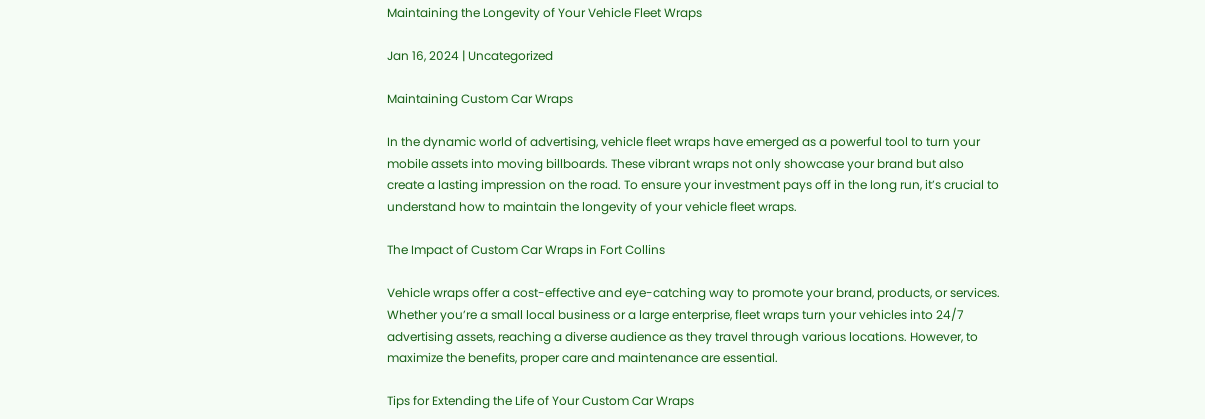Maintaining the Longevity of Your Vehicle Fleet Wraps

Jan 16, 2024 | Uncategorized

Maintaining Custom Car Wraps

In the dynamic world of advertising, vehicle fleet wraps have emerged as a powerful tool to turn your mobile assets into moving billboards. These vibrant wraps not only showcase your brand but also create a lasting impression on the road. To ensure your investment pays off in the long run, it’s crucial to understand how to maintain the longevity of your vehicle fleet wraps.

The Impact of Custom Car Wraps in Fort Collins

Vehicle wraps offer a cost-effective and eye-catching way to promote your brand, products, or services. Whether you’re a small local business or a large enterprise, fleet wraps turn your vehicles into 24/7 advertising assets, reaching a diverse audience as they travel through various locations. However, to maximize the benefits, proper care and maintenance are essential.

Tips for Extending the Life of Your Custom Car Wraps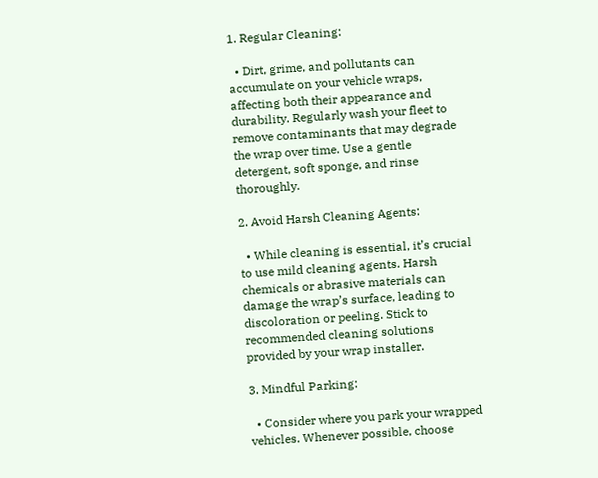1. Regular Cleaning:

  • Dirt, grime, and pollutants can accumulate on your vehicle wraps, affecting both their appearance and durability. Regularly wash your fleet to remove contaminants that may degrade the wrap over time. Use a gentle detergent, soft sponge, and rinse thoroughly.

2. Avoid Harsh Cleaning Agents:

  • While cleaning is essential, it’s crucial to use mild cleaning agents. Harsh chemicals or abrasive materials can damage the wrap’s surface, leading to discoloration or peeling. Stick to recommended cleaning solutions provided by your wrap installer.

3. Mindful Parking:

  • Consider where you park your wrapped vehicles. Whenever possible, choose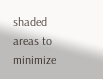shaded areas to minimize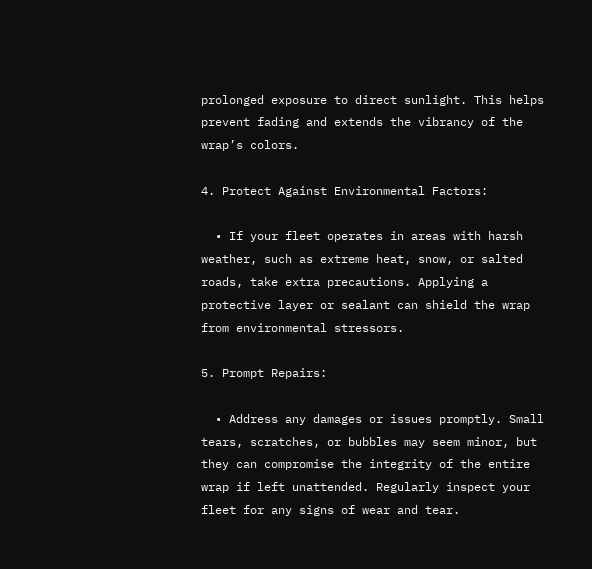prolonged exposure to direct sunlight. This helps prevent fading and extends the vibrancy of the wrap’s colors.

4. Protect Against Environmental Factors:

  • If your fleet operates in areas with harsh weather, such as extreme heat, snow, or salted roads, take extra precautions. Applying a protective layer or sealant can shield the wrap from environmental stressors.

5. Prompt Repairs:

  • Address any damages or issues promptly. Small tears, scratches, or bubbles may seem minor, but they can compromise the integrity of the entire wrap if left unattended. Regularly inspect your fleet for any signs of wear and tear.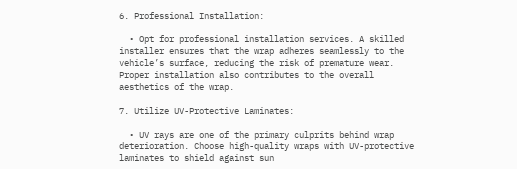6. Professional Installation:

  • Opt for professional installation services. A skilled installer ensures that the wrap adheres seamlessly to the vehicle’s surface, reducing the risk of premature wear. Proper installation also contributes to the overall aesthetics of the wrap.

7. Utilize UV-Protective Laminates:

  • UV rays are one of the primary culprits behind wrap deterioration. Choose high-quality wraps with UV-protective laminates to shield against sun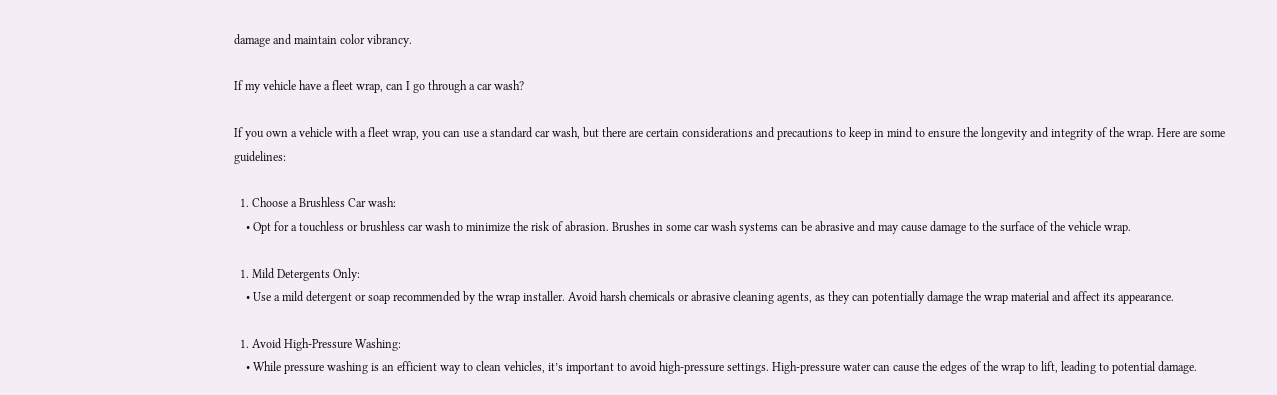damage and maintain color vibrancy.

If my vehicle have a fleet wrap, can I go through a car wash?

If you own a vehicle with a fleet wrap, you can use a standard car wash, but there are certain considerations and precautions to keep in mind to ensure the longevity and integrity of the wrap. Here are some guidelines:

  1. Choose a Brushless Car wash:
    • Opt for a touchless or brushless car wash to minimize the risk of abrasion. Brushes in some car wash systems can be abrasive and may cause damage to the surface of the vehicle wrap.

  1. Mild Detergents Only:
    • Use a mild detergent or soap recommended by the wrap installer. Avoid harsh chemicals or abrasive cleaning agents, as they can potentially damage the wrap material and affect its appearance.

  1. Avoid High-Pressure Washing:
    • While pressure washing is an efficient way to clean vehicles, it’s important to avoid high-pressure settings. High-pressure water can cause the edges of the wrap to lift, leading to potential damage.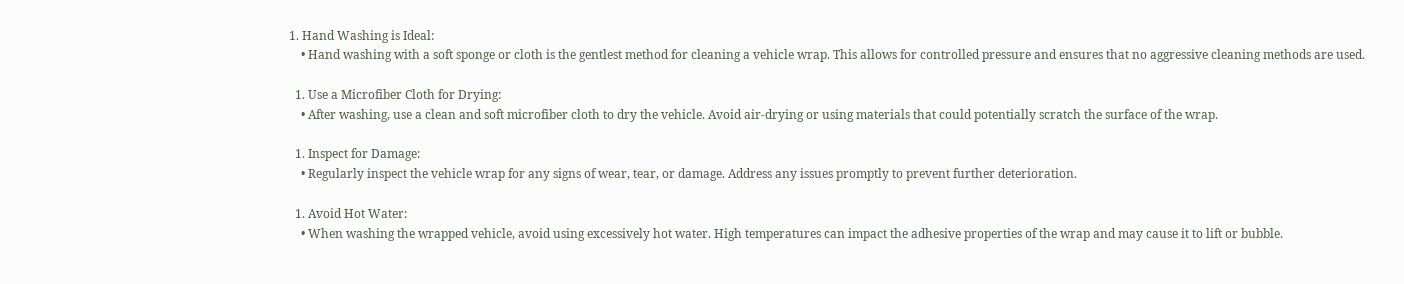1. Hand Washing is Ideal:
    • Hand washing with a soft sponge or cloth is the gentlest method for cleaning a vehicle wrap. This allows for controlled pressure and ensures that no aggressive cleaning methods are used.

  1. Use a Microfiber Cloth for Drying:
    • After washing, use a clean and soft microfiber cloth to dry the vehicle. Avoid air-drying or using materials that could potentially scratch the surface of the wrap.

  1. Inspect for Damage:
    • Regularly inspect the vehicle wrap for any signs of wear, tear, or damage. Address any issues promptly to prevent further deterioration.

  1. Avoid Hot Water:
    • When washing the wrapped vehicle, avoid using excessively hot water. High temperatures can impact the adhesive properties of the wrap and may cause it to lift or bubble.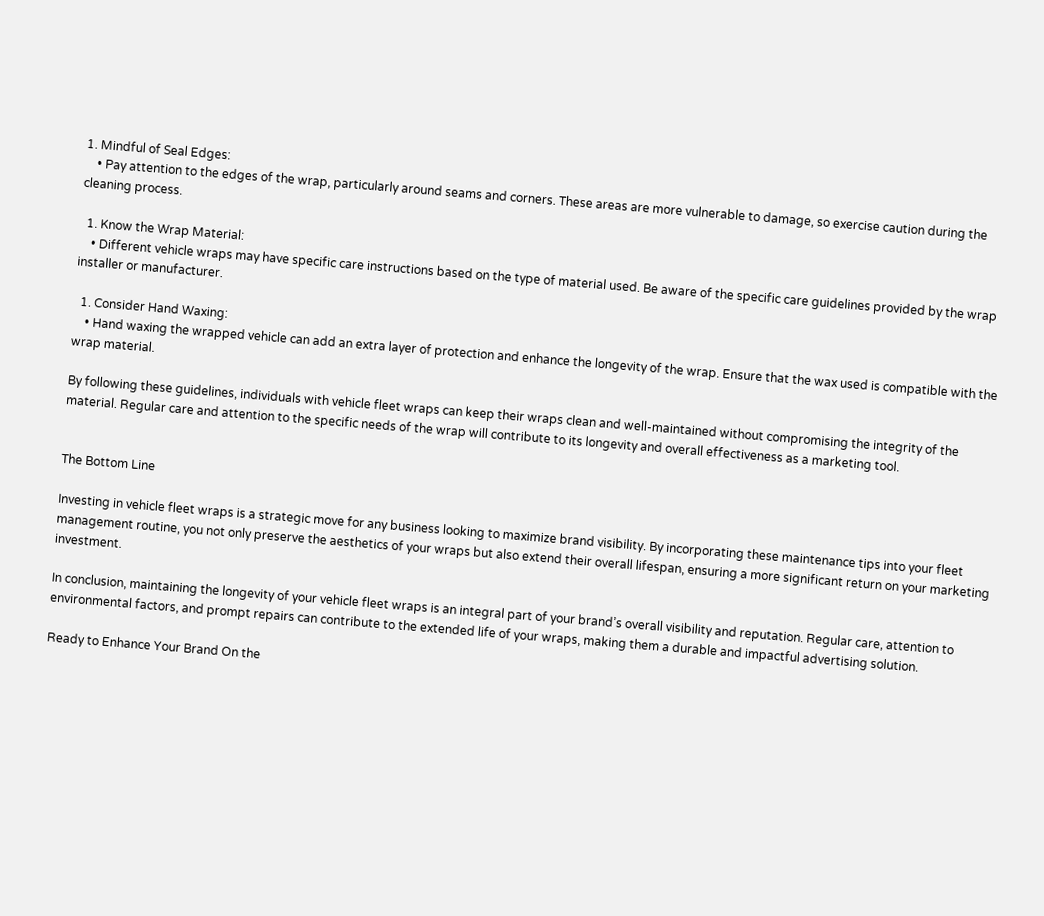1. Mindful of Seal Edges:
    • Pay attention to the edges of the wrap, particularly around seams and corners. These areas are more vulnerable to damage, so exercise caution during the cleaning process.

  1. Know the Wrap Material:
    • Different vehicle wraps may have specific care instructions based on the type of material used. Be aware of the specific care guidelines provided by the wrap installer or manufacturer.

  1. Consider Hand Waxing:
    • Hand waxing the wrapped vehicle can add an extra layer of protection and enhance the longevity of the wrap. Ensure that the wax used is compatible with the wrap material.

By following these guidelines, individuals with vehicle fleet wraps can keep their wraps clean and well-maintained without compromising the integrity of the material. Regular care and attention to the specific needs of the wrap will contribute to its longevity and overall effectiveness as a marketing tool.


The Bottom Line

Investing in vehicle fleet wraps is a strategic move for any business looking to maximize brand visibility. By incorporating these maintenance tips into your fleet management routine, you not only preserve the aesthetics of your wraps but also extend their overall lifespan, ensuring a more significant return on your marketing investment.

In conclusion, maintaining the longevity of your vehicle fleet wraps is an integral part of your brand’s overall visibility and reputation. Regular care, attention to environmental factors, and prompt repairs can contribute to the extended life of your wraps, making them a durable and impactful advertising solution.

Ready to Enhance Your Brand On the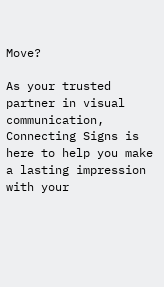Move?

As your trusted partner in visual communication, Connecting Signs is here to help you make a lasting impression with your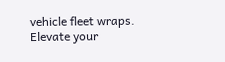vehicle fleet wraps. Elevate your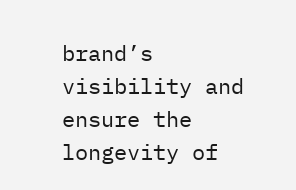brand’s visibility and ensure the longevity of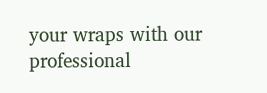your wraps with our professional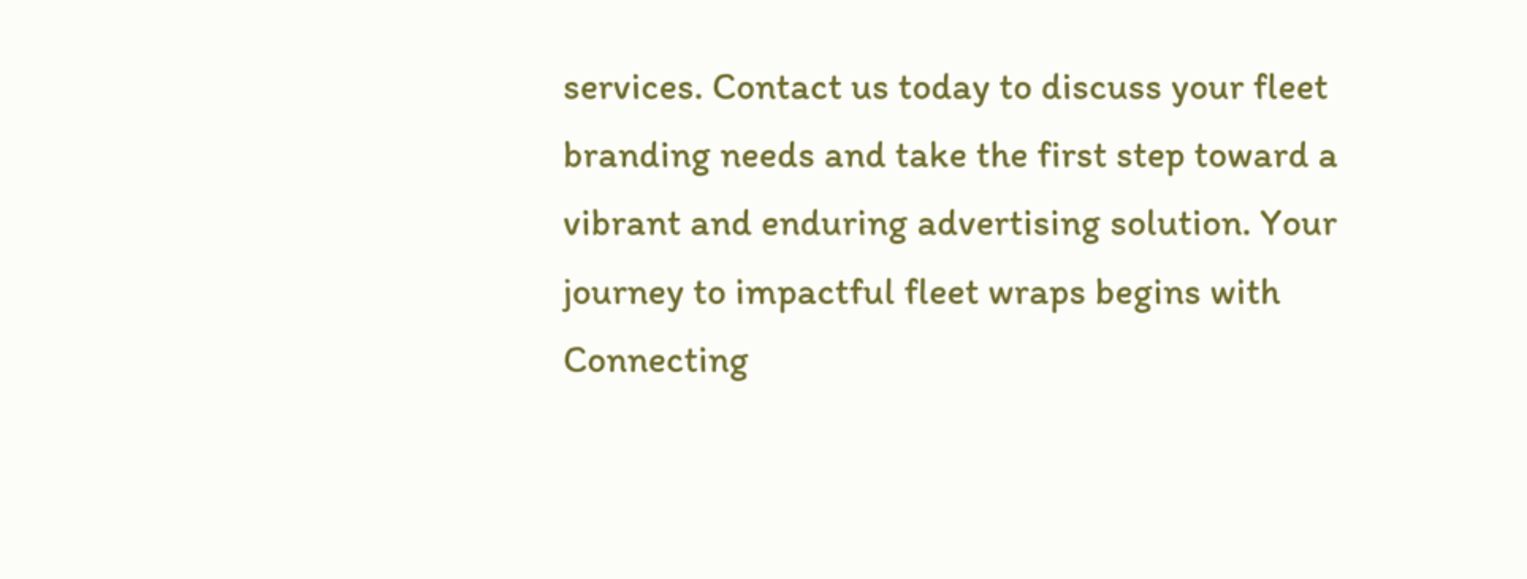services. Contact us today to discuss your fleet branding needs and take the first step toward a vibrant and enduring advertising solution. Your journey to impactful fleet wraps begins with Connecting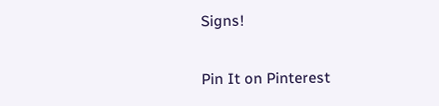Signs!


Pin It on Pinterest